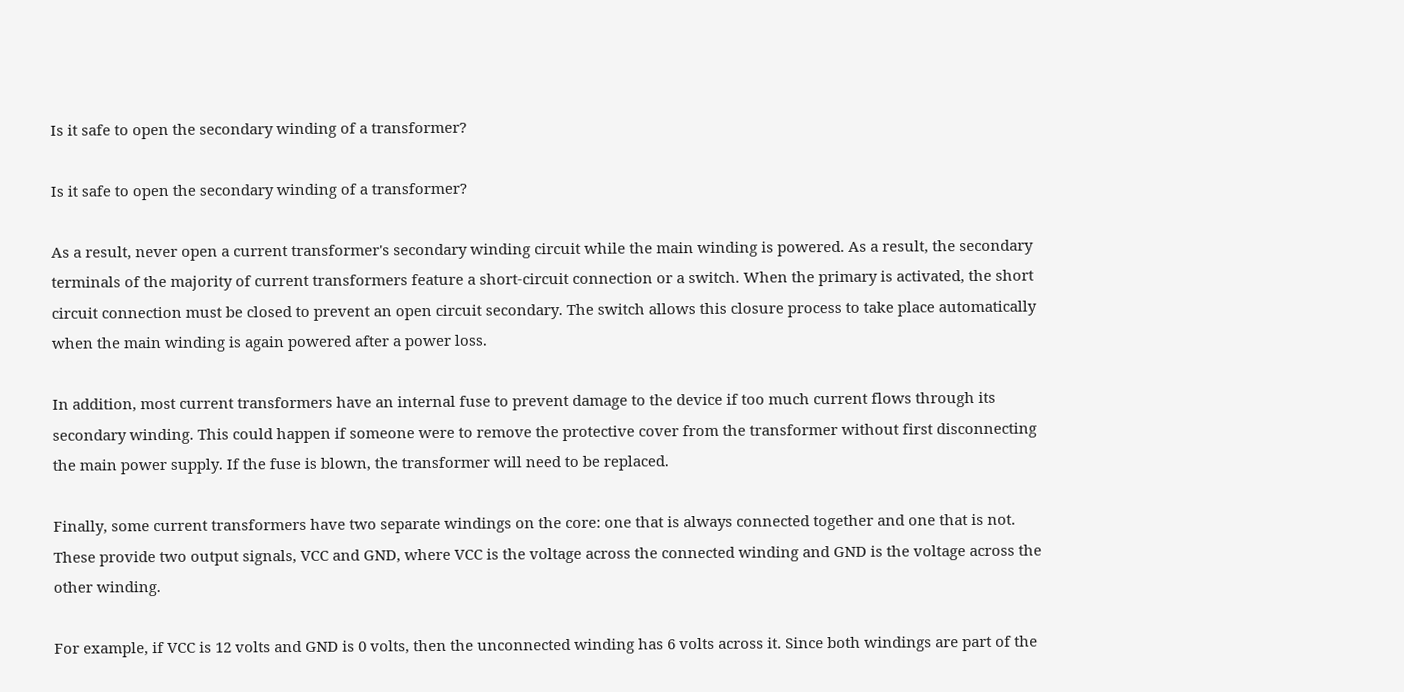Is it safe to open the secondary winding of a transformer?

Is it safe to open the secondary winding of a transformer?

As a result, never open a current transformer's secondary winding circuit while the main winding is powered. As a result, the secondary terminals of the majority of current transformers feature a short-circuit connection or a switch. When the primary is activated, the short circuit connection must be closed to prevent an open circuit secondary. The switch allows this closure process to take place automatically when the main winding is again powered after a power loss.

In addition, most current transformers have an internal fuse to prevent damage to the device if too much current flows through its secondary winding. This could happen if someone were to remove the protective cover from the transformer without first disconnecting the main power supply. If the fuse is blown, the transformer will need to be replaced.

Finally, some current transformers have two separate windings on the core: one that is always connected together and one that is not. These provide two output signals, VCC and GND, where VCC is the voltage across the connected winding and GND is the voltage across the other winding.

For example, if VCC is 12 volts and GND is 0 volts, then the unconnected winding has 6 volts across it. Since both windings are part of the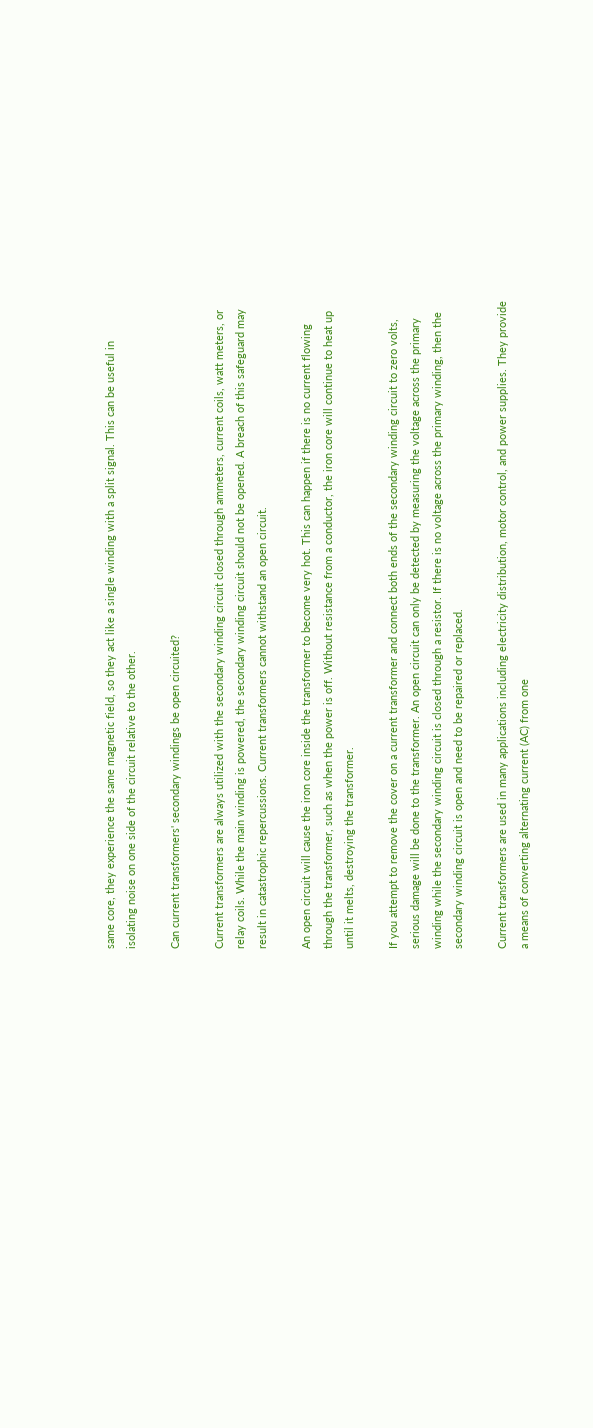same core, they experience the same magnetic field, so they act like a single winding with a split signal. This can be useful in isolating noise on one side of the circuit relative to the other.

Can current transformers' secondary windings be open circuited?

Current transformers are always utilized with the secondary winding circuit closed through ammeters, current coils, watt meters, or relay coils. While the main winding is powered, the secondary winding circuit should not be opened. A breach of this safeguard may result in catastrophic repercussions. Current transformers cannot withstand an open circuit.

An open circuit will cause the iron core inside the transformer to become very hot. This can happen if there is no current flowing through the transformer, such as when the power is off. Without resistance from a conductor, the iron core will continue to heat up until it melts, destroying the transformer.

If you attempt to remove the cover on a current transformer and connect both ends of the secondary winding circuit to zero volts, serious damage will be done to the transformer. An open circuit can only be detected by measuring the voltage across the primary winding while the secondary winding circuit is closed through a resistor. If there is no voltage across the primary winding, then the secondary winding circuit is open and need to be repaired or replaced.

Current transformers are used in many applications including electricity distribution, motor control, and power supplies. They provide a means of converting alternating current (AC) from one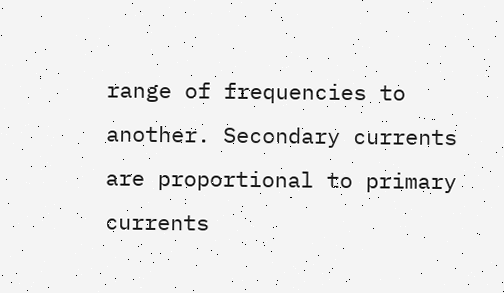range of frequencies to another. Secondary currents are proportional to primary currents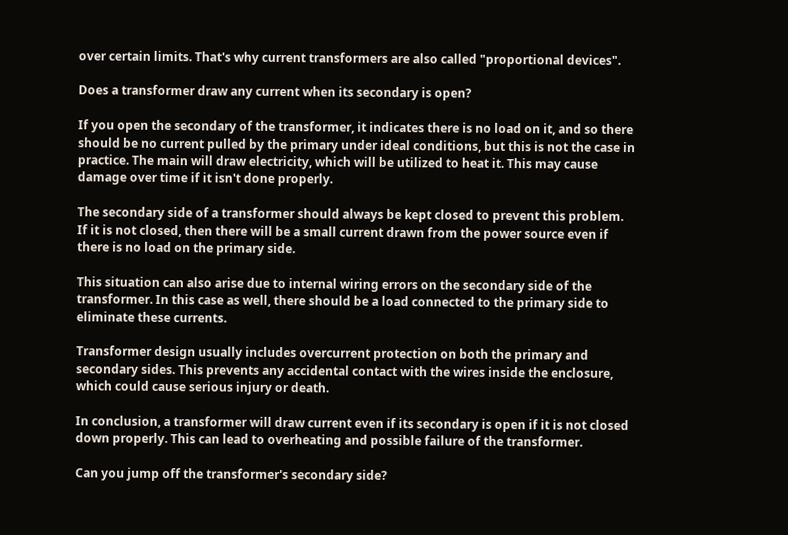over certain limits. That's why current transformers are also called "proportional devices".

Does a transformer draw any current when its secondary is open?

If you open the secondary of the transformer, it indicates there is no load on it, and so there should be no current pulled by the primary under ideal conditions, but this is not the case in practice. The main will draw electricity, which will be utilized to heat it. This may cause damage over time if it isn't done properly.

The secondary side of a transformer should always be kept closed to prevent this problem. If it is not closed, then there will be a small current drawn from the power source even if there is no load on the primary side.

This situation can also arise due to internal wiring errors on the secondary side of the transformer. In this case as well, there should be a load connected to the primary side to eliminate these currents.

Transformer design usually includes overcurrent protection on both the primary and secondary sides. This prevents any accidental contact with the wires inside the enclosure, which could cause serious injury or death.

In conclusion, a transformer will draw current even if its secondary is open if it is not closed down properly. This can lead to overheating and possible failure of the transformer.

Can you jump off the transformer's secondary side?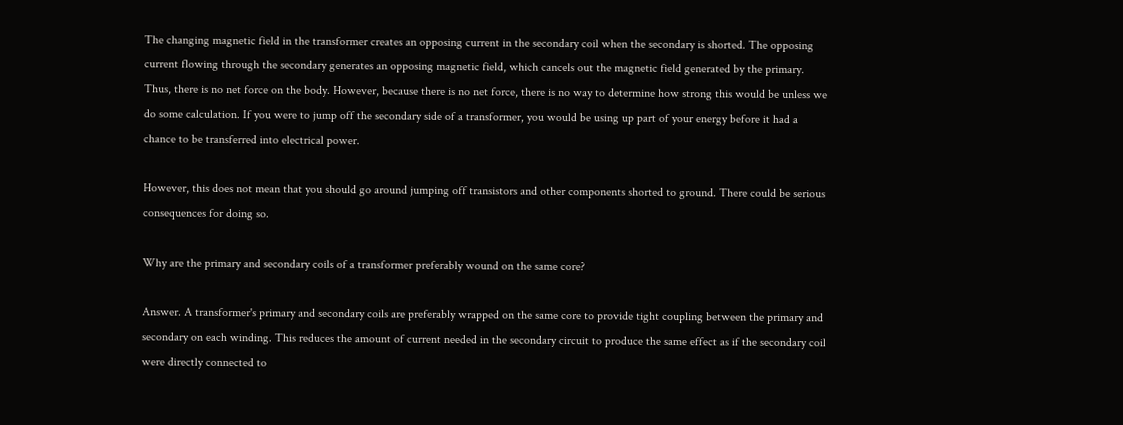The changing magnetic field in the transformer creates an opposing current in the secondary coil when the secondary is shorted. The opposing current flowing through the secondary generates an opposing magnetic field, which cancels out the magnetic field generated by the primary. Thus, there is no net force on the body. However, because there is no net force, there is no way to determine how strong this would be unless we do some calculation. If you were to jump off the secondary side of a transformer, you would be using up part of your energy before it had a chance to be transferred into electrical power.

However, this does not mean that you should go around jumping off transistors and other components shorted to ground. There could be serious consequences for doing so.

Why are the primary and secondary coils of a transformer preferably wound on the same core?

Answer. A transformer's primary and secondary coils are preferably wrapped on the same core to provide tight coupling between the primary and secondary on each winding. This reduces the amount of current needed in the secondary circuit to produce the same effect as if the secondary coil were directly connected to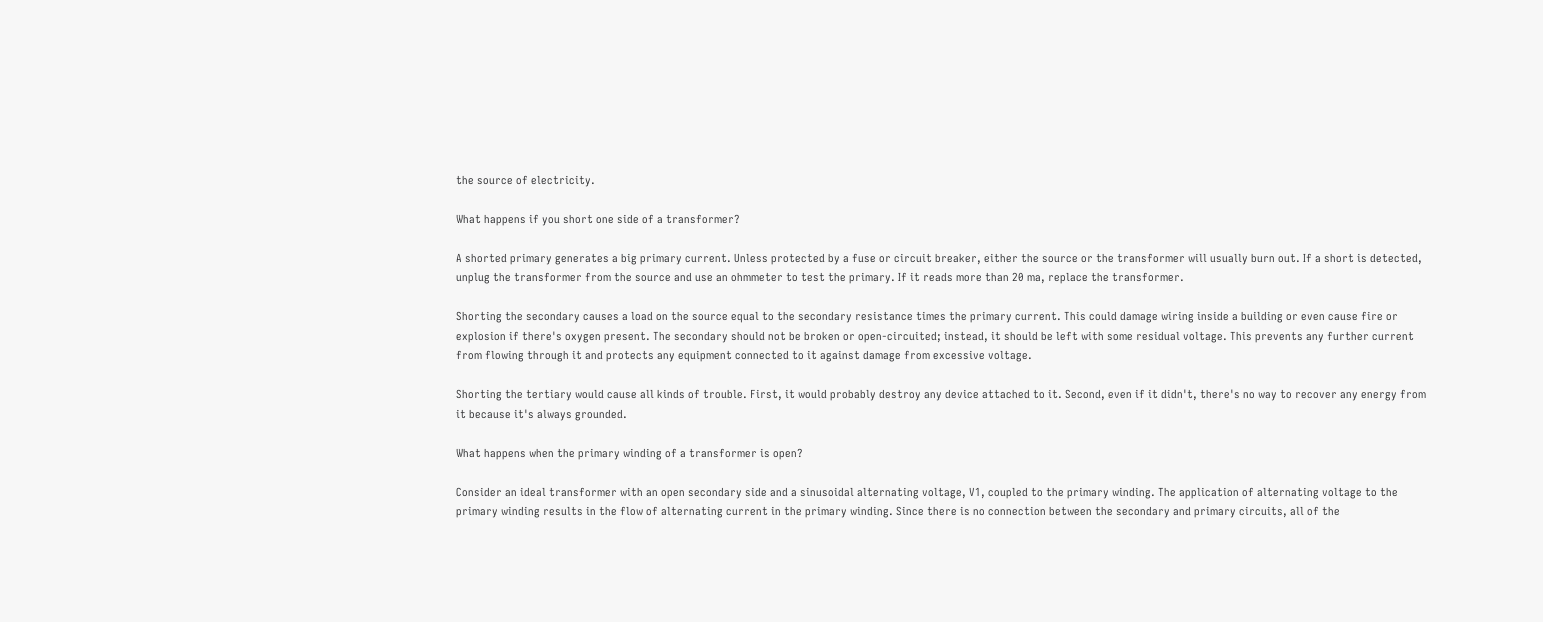the source of electricity.

What happens if you short one side of a transformer?

A shorted primary generates a big primary current. Unless protected by a fuse or circuit breaker, either the source or the transformer will usually burn out. If a short is detected, unplug the transformer from the source and use an ohmmeter to test the primary. If it reads more than 20 ma, replace the transformer.

Shorting the secondary causes a load on the source equal to the secondary resistance times the primary current. This could damage wiring inside a building or even cause fire or explosion if there's oxygen present. The secondary should not be broken or open-circuited; instead, it should be left with some residual voltage. This prevents any further current from flowing through it and protects any equipment connected to it against damage from excessive voltage.

Shorting the tertiary would cause all kinds of trouble. First, it would probably destroy any device attached to it. Second, even if it didn't, there's no way to recover any energy from it because it's always grounded.

What happens when the primary winding of a transformer is open?

Consider an ideal transformer with an open secondary side and a sinusoidal alternating voltage, V1, coupled to the primary winding. The application of alternating voltage to the primary winding results in the flow of alternating current in the primary winding. Since there is no connection between the secondary and primary circuits, all of the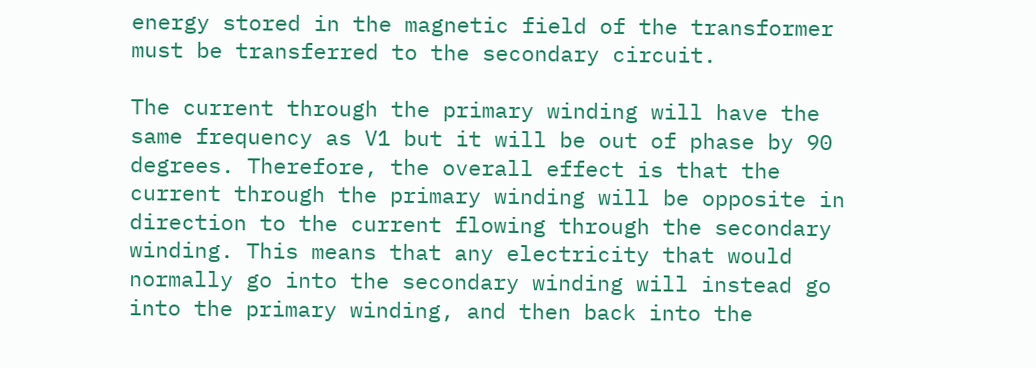energy stored in the magnetic field of the transformer must be transferred to the secondary circuit.

The current through the primary winding will have the same frequency as V1 but it will be out of phase by 90 degrees. Therefore, the overall effect is that the current through the primary winding will be opposite in direction to the current flowing through the secondary winding. This means that any electricity that would normally go into the secondary winding will instead go into the primary winding, and then back into the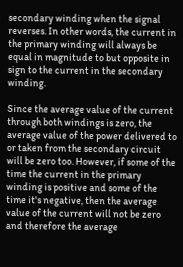secondary winding when the signal reverses. In other words, the current in the primary winding will always be equal in magnitude to but opposite in sign to the current in the secondary winding.

Since the average value of the current through both windings is zero, the average value of the power delivered to or taken from the secondary circuit will be zero too. However, if some of the time the current in the primary winding is positive and some of the time it's negative, then the average value of the current will not be zero and therefore the average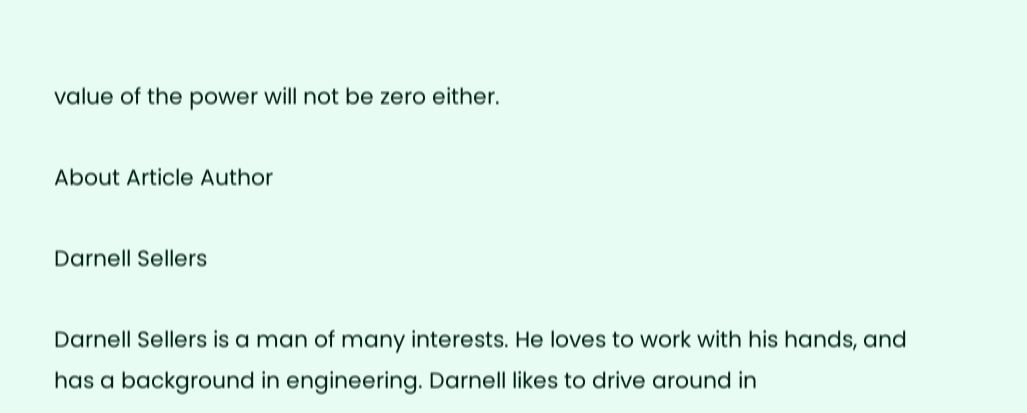value of the power will not be zero either.

About Article Author

Darnell Sellers

Darnell Sellers is a man of many interests. He loves to work with his hands, and has a background in engineering. Darnell likes to drive around in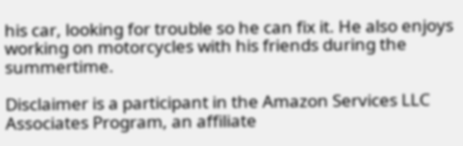his car, looking for trouble so he can fix it. He also enjoys working on motorcycles with his friends during the summertime.

Disclaimer is a participant in the Amazon Services LLC Associates Program, an affiliate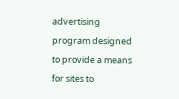advertising program designed to provide a means for sites to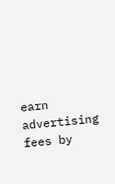earn advertising fees by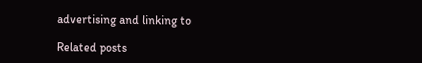advertising and linking to

Related posts